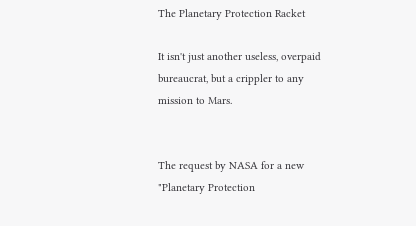The Planetary Protection Racket

It isn't just another useless, overpaid bureaucrat, but a crippler to any mission to Mars.


The request by NASA for a new "Planetary Protection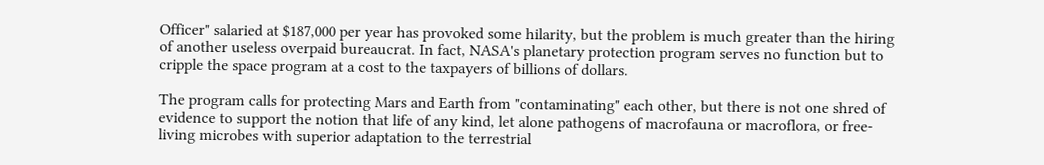Officer" salaried at $187,000 per year has provoked some hilarity, but the problem is much greater than the hiring of another useless overpaid bureaucrat. In fact, NASA's planetary protection program serves no function but to cripple the space program at a cost to the taxpayers of billions of dollars.

The program calls for protecting Mars and Earth from "contaminating" each other, but there is not one shred of evidence to support the notion that life of any kind, let alone pathogens of macrofauna or macroflora, or free-living microbes with superior adaptation to the terrestrial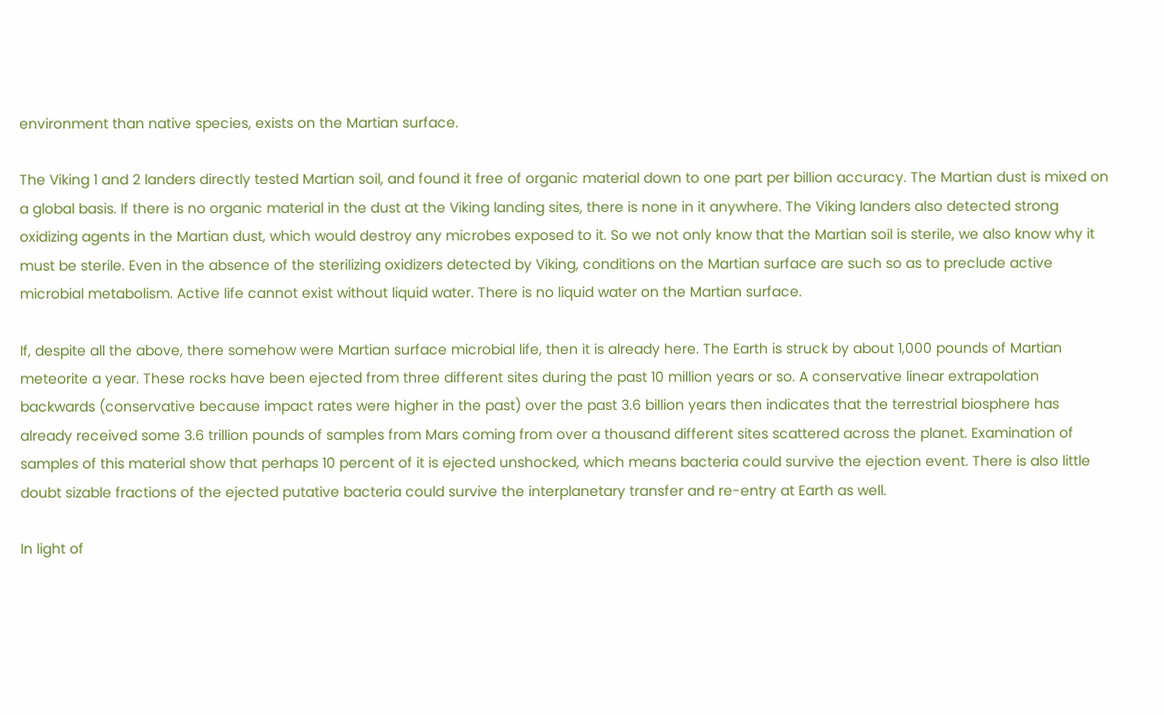environment than native species, exists on the Martian surface.

The Viking 1 and 2 landers directly tested Martian soil, and found it free of organic material down to one part per billion accuracy. The Martian dust is mixed on a global basis. If there is no organic material in the dust at the Viking landing sites, there is none in it anywhere. The Viking landers also detected strong oxidizing agents in the Martian dust, which would destroy any microbes exposed to it. So we not only know that the Martian soil is sterile, we also know why it must be sterile. Even in the absence of the sterilizing oxidizers detected by Viking, conditions on the Martian surface are such so as to preclude active microbial metabolism. Active life cannot exist without liquid water. There is no liquid water on the Martian surface.

If, despite all the above, there somehow were Martian surface microbial life, then it is already here. The Earth is struck by about 1,000 pounds of Martian meteorite a year. These rocks have been ejected from three different sites during the past 10 million years or so. A conservative linear extrapolation backwards (conservative because impact rates were higher in the past) over the past 3.6 billion years then indicates that the terrestrial biosphere has already received some 3.6 trillion pounds of samples from Mars coming from over a thousand different sites scattered across the planet. Examination of samples of this material show that perhaps 10 percent of it is ejected unshocked, which means bacteria could survive the ejection event. There is also little doubt sizable fractions of the ejected putative bacteria could survive the interplanetary transfer and re-entry at Earth as well.

In light of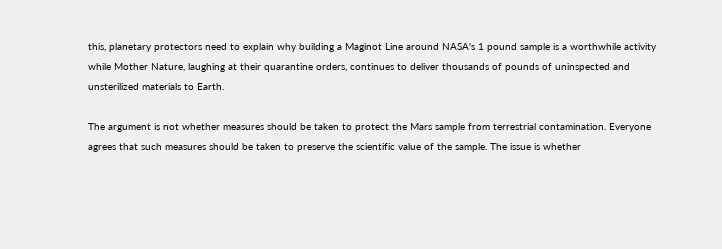this, planetary protectors need to explain why building a Maginot Line around NASA's 1 pound sample is a worthwhile activity while Mother Nature, laughing at their quarantine orders, continues to deliver thousands of pounds of uninspected and unsterilized materials to Earth.

The argument is not whether measures should be taken to protect the Mars sample from terrestrial contamination. Everyone agrees that such measures should be taken to preserve the scientific value of the sample. The issue is whether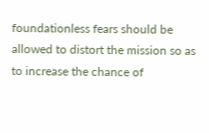foundationless fears should be allowed to distort the mission so as to increase the chance of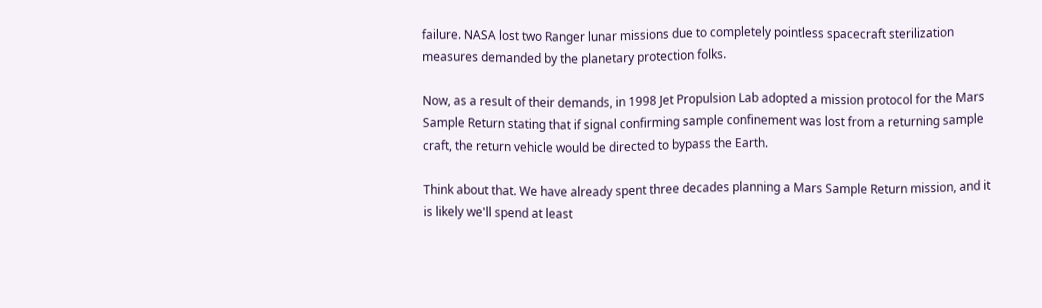failure. NASA lost two Ranger lunar missions due to completely pointless spacecraft sterilization measures demanded by the planetary protection folks.

Now, as a result of their demands, in 1998 Jet Propulsion Lab adopted a mission protocol for the Mars Sample Return stating that if signal confirming sample confinement was lost from a returning sample craft, the return vehicle would be directed to bypass the Earth.

Think about that. We have already spent three decades planning a Mars Sample Return mission, and it is likely we'll spend at least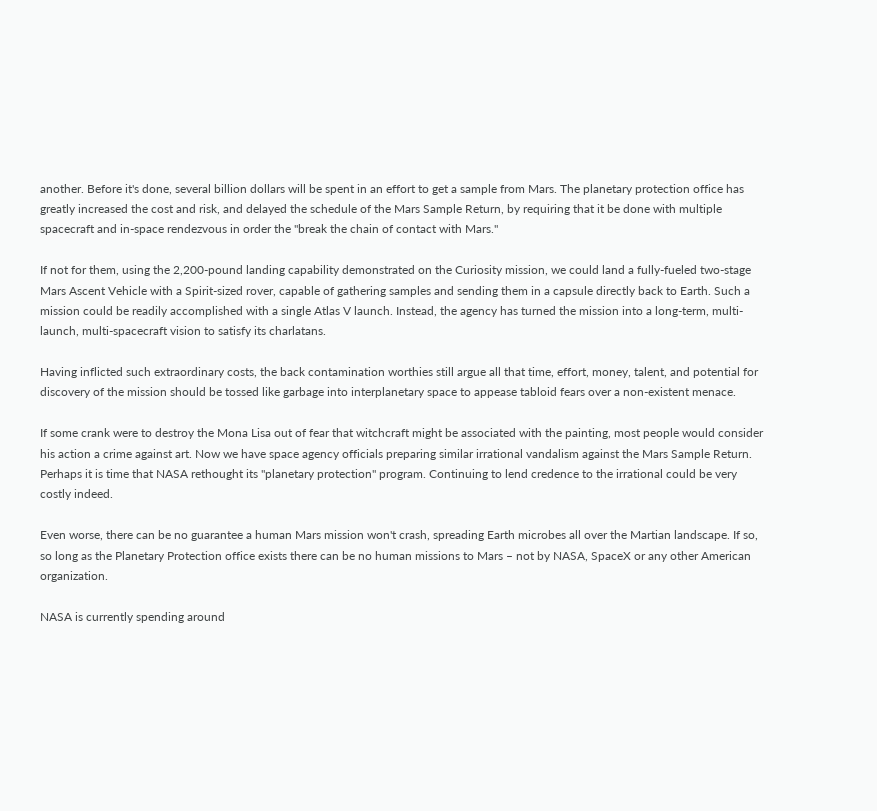another. Before it's done, several billion dollars will be spent in an effort to get a sample from Mars. The planetary protection office has greatly increased the cost and risk, and delayed the schedule of the Mars Sample Return, by requiring that it be done with multiple spacecraft and in-space rendezvous in order the "break the chain of contact with Mars."

If not for them, using the 2,200-pound landing capability demonstrated on the Curiosity mission, we could land a fully-fueled two-stage Mars Ascent Vehicle with a Spirit-sized rover, capable of gathering samples and sending them in a capsule directly back to Earth. Such a mission could be readily accomplished with a single Atlas V launch. Instead, the agency has turned the mission into a long-term, multi-launch, multi-spacecraft vision to satisfy its charlatans.

Having inflicted such extraordinary costs, the back contamination worthies still argue all that time, effort, money, talent, and potential for discovery of the mission should be tossed like garbage into interplanetary space to appease tabloid fears over a non-existent menace.

If some crank were to destroy the Mona Lisa out of fear that witchcraft might be associated with the painting, most people would consider his action a crime against art. Now we have space agency officials preparing similar irrational vandalism against the Mars Sample Return. Perhaps it is time that NASA rethought its "planetary protection" program. Continuing to lend credence to the irrational could be very costly indeed.

Even worse, there can be no guarantee a human Mars mission won't crash, spreading Earth microbes all over the Martian landscape. If so, so long as the Planetary Protection office exists there can be no human missions to Mars – not by NASA, SpaceX or any other American organization.

NASA is currently spending around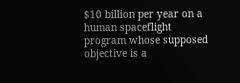$10 billion per year on a human spaceflight program whose supposed objective is a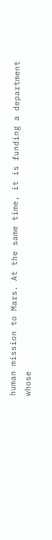human mission to Mars. At the same time, it is funding a department whose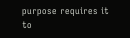purpose requires it to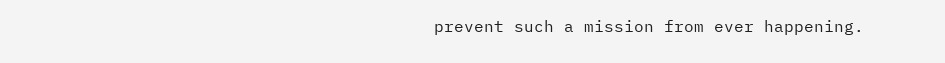prevent such a mission from ever happening.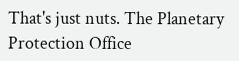That's just nuts. The Planetary Protection Office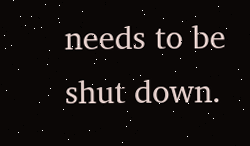needs to be shut down.